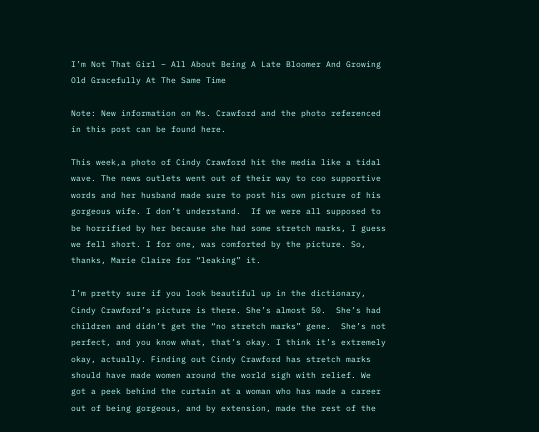I’m Not That Girl – All About Being A Late Bloomer And Growing Old Gracefully At The Same Time

Note: New information on Ms. Crawford and the photo referenced in this post can be found here.

This week,a photo of Cindy Crawford hit the media like a tidal wave. The news outlets went out of their way to coo supportive words and her husband made sure to post his own picture of his gorgeous wife. I don’t understand.  If we were all supposed to be horrified by her because she had some stretch marks, I guess we fell short. I for one, was comforted by the picture. So, thanks, Marie Claire for “leaking” it.

I’m pretty sure if you look beautiful up in the dictionary, Cindy Crawford’s picture is there. She’s almost 50.  She’s had children and didn’t get the “no stretch marks” gene.  She’s not perfect, and you know what, that’s okay. I think it’s extremely okay, actually. Finding out Cindy Crawford has stretch marks should have made women around the world sigh with relief. We got a peek behind the curtain at a woman who has made a career out of being gorgeous, and by extension, made the rest of the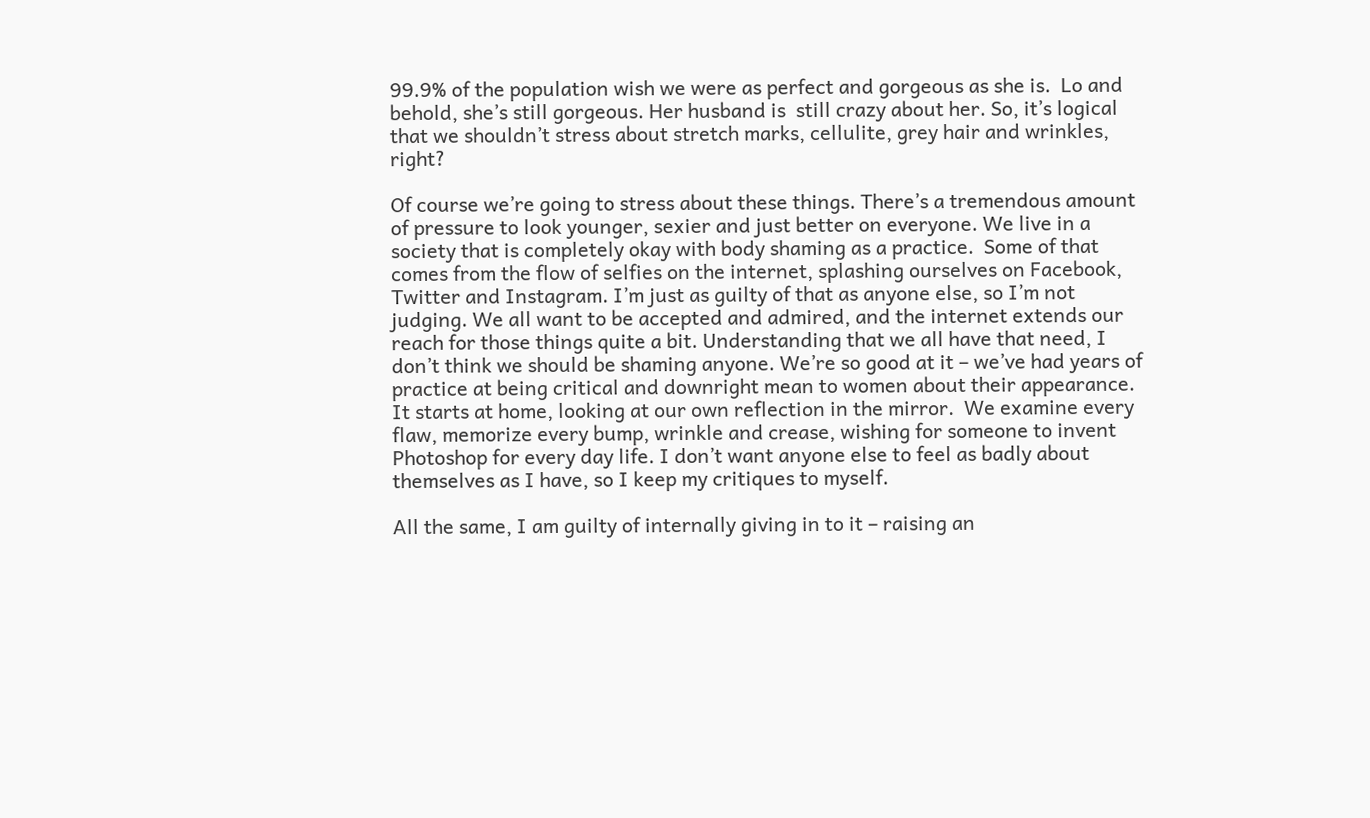99.9% of the population wish we were as perfect and gorgeous as she is.  Lo and behold, she’s still gorgeous. Her husband is  still crazy about her. So, it’s logical that we shouldn’t stress about stretch marks, cellulite, grey hair and wrinkles, right?

Of course we’re going to stress about these things. There’s a tremendous amount of pressure to look younger, sexier and just better on everyone. We live in a society that is completely okay with body shaming as a practice.  Some of that comes from the flow of selfies on the internet, splashing ourselves on Facebook, Twitter and Instagram. I’m just as guilty of that as anyone else, so I’m not judging. We all want to be accepted and admired, and the internet extends our reach for those things quite a bit. Understanding that we all have that need, I don’t think we should be shaming anyone. We’re so good at it – we’ve had years of practice at being critical and downright mean to women about their appearance. It starts at home, looking at our own reflection in the mirror.  We examine every flaw, memorize every bump, wrinkle and crease, wishing for someone to invent Photoshop for every day life. I don’t want anyone else to feel as badly about themselves as I have, so I keep my critiques to myself.

All the same, I am guilty of internally giving in to it – raising an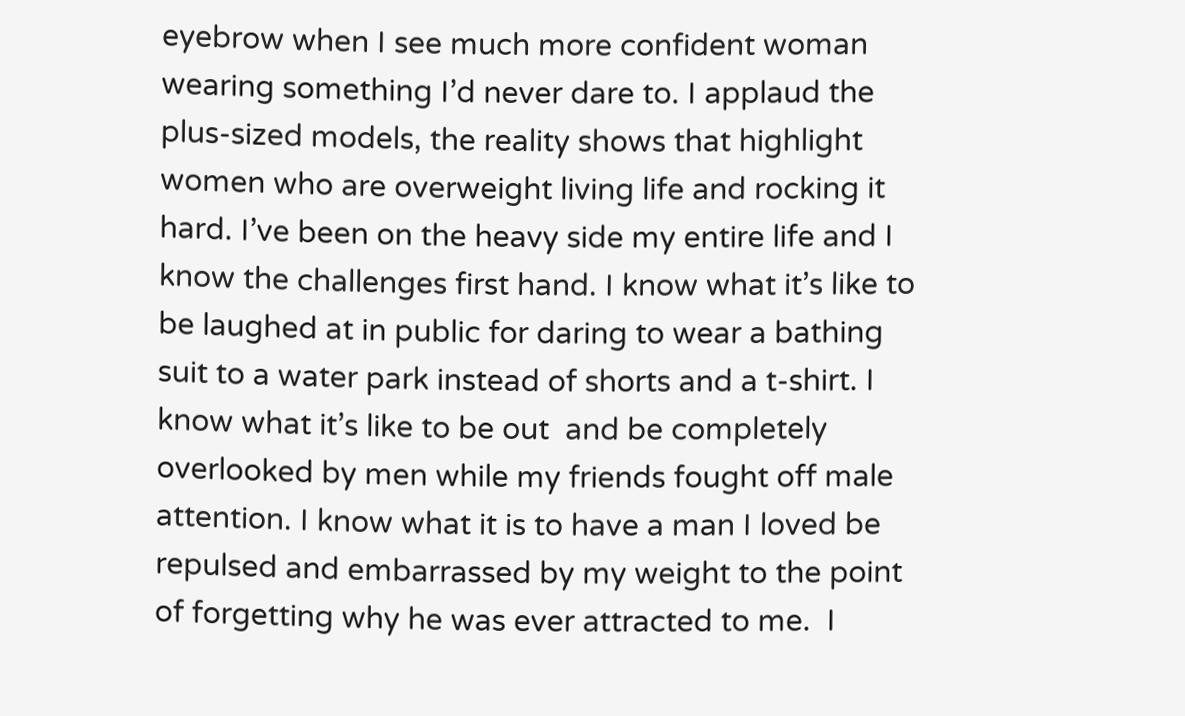eyebrow when I see much more confident woman wearing something I’d never dare to. I applaud the plus-sized models, the reality shows that highlight women who are overweight living life and rocking it hard. I’ve been on the heavy side my entire life and I know the challenges first hand. I know what it’s like to be laughed at in public for daring to wear a bathing suit to a water park instead of shorts and a t-shirt. I know what it’s like to be out  and be completely overlooked by men while my friends fought off male attention. I know what it is to have a man I loved be repulsed and embarrassed by my weight to the point of forgetting why he was ever attracted to me.  I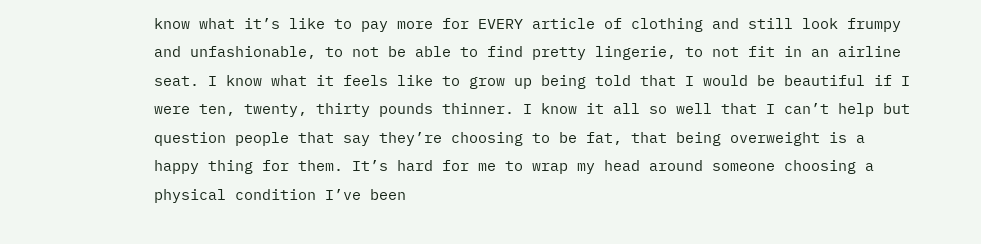know what it’s like to pay more for EVERY article of clothing and still look frumpy and unfashionable, to not be able to find pretty lingerie, to not fit in an airline seat. I know what it feels like to grow up being told that I would be beautiful if I were ten, twenty, thirty pounds thinner. I know it all so well that I can’t help but question people that say they’re choosing to be fat, that being overweight is a happy thing for them. It’s hard for me to wrap my head around someone choosing a physical condition I’ve been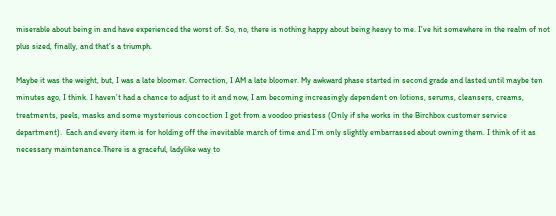miserable about being in and have experienced the worst of. So, no, there is nothing happy about being heavy to me. I’ve hit somewhere in the realm of not plus sized, finally, and that’s a triumph.

Maybe it was the weight, but, I was a late bloomer. Correction, I AM a late bloomer. My awkward phase started in second grade and lasted until maybe ten minutes ago, I think. I haven’t had a chance to adjust to it and now, I am becoming increasingly dependent on lotions, serums, cleansers, creams, treatments, peels, masks and some mysterious concoction I got from a voodoo priestess (Only if she works in the Birchbox customer service department).  Each and every item is for holding off the inevitable march of time and I’m only slightly embarrassed about owning them. I think of it as necessary maintenance.There is a graceful, ladylike way to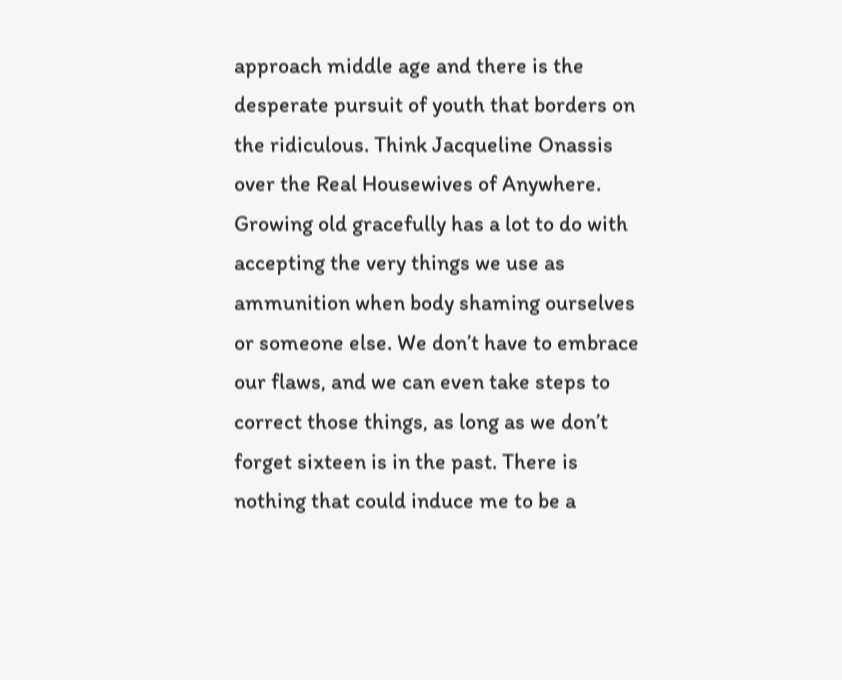approach middle age and there is the desperate pursuit of youth that borders on the ridiculous. Think Jacqueline Onassis over the Real Housewives of Anywhere. Growing old gracefully has a lot to do with accepting the very things we use as ammunition when body shaming ourselves or someone else. We don’t have to embrace our flaws, and we can even take steps to correct those things, as long as we don’t forget sixteen is in the past. There is nothing that could induce me to be a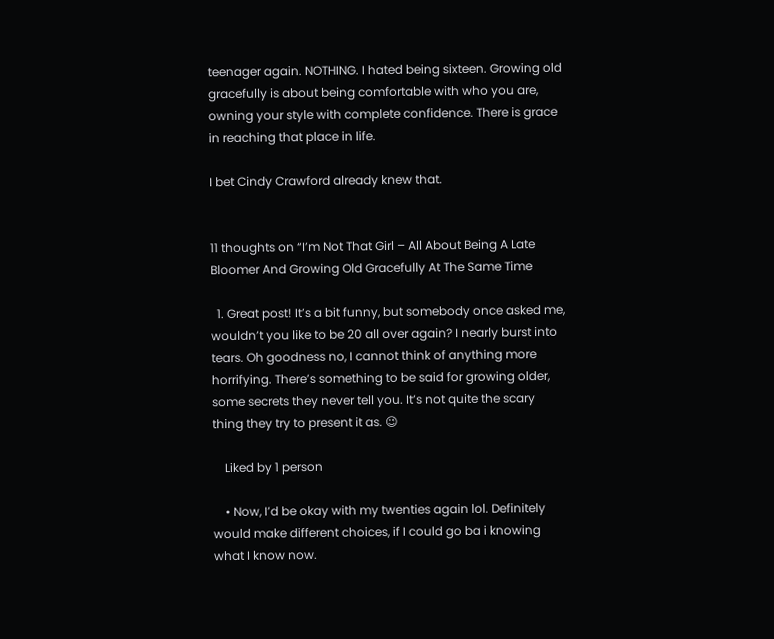teenager again. NOTHING. I hated being sixteen. Growing old gracefully is about being comfortable with who you are, owning your style with complete confidence. There is grace in reaching that place in life.

I bet Cindy Crawford already knew that.


11 thoughts on “I’m Not That Girl – All About Being A Late Bloomer And Growing Old Gracefully At The Same Time

  1. Great post! It’s a bit funny, but somebody once asked me, wouldn’t you like to be 20 all over again? I nearly burst into tears. Oh goodness no, I cannot think of anything more horrifying. There’s something to be said for growing older, some secrets they never tell you. It’s not quite the scary thing they try to present it as. 😉

    Liked by 1 person

    • Now, I’d be okay with my twenties again lol. Definitely would make different choices, if I could go ba i knowing what I know now.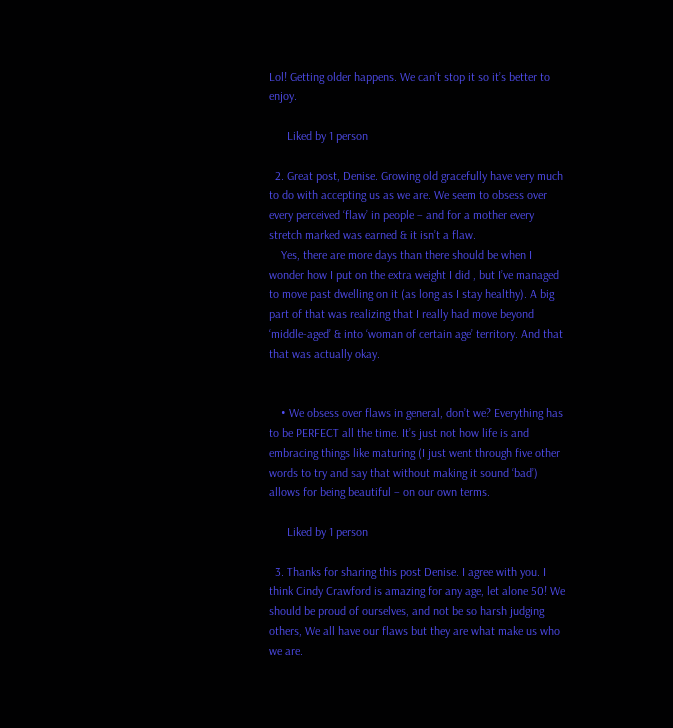Lol! Getting older happens. We can’t stop it so it’s better to enjoy.

      Liked by 1 person

  2. Great post, Denise. Growing old gracefully have very much to do with accepting us as we are. We seem to obsess over every perceived ‘flaw’ in people – and for a mother every stretch marked was earned & it isn’t a flaw.
    Yes, there are more days than there should be when I wonder how I put on the extra weight I did , but I’ve managed to move past dwelling on it (as long as I stay healthy). A big part of that was realizing that I really had move beyond ‘middle-aged’ & into ‘woman of certain age’ territory. And that that was actually okay.


    • We obsess over flaws in general, don’t we? Everything has to be PERFECT all the time. It’s just not how life is and embracing things like maturing (I just went through five other words to try and say that without making it sound ‘bad’) allows for being beautiful – on our own terms.

      Liked by 1 person

  3. Thanks for sharing this post Denise. I agree with you. I think Cindy Crawford is amazing for any age, let alone 50! We should be proud of ourselves, and not be so harsh judging others, We all have our flaws but they are what make us who we are.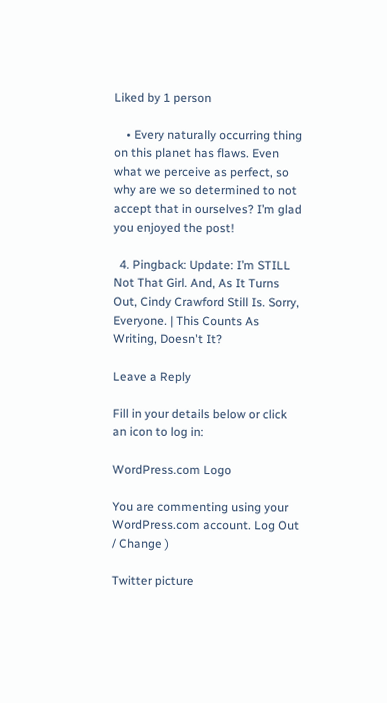Liked by 1 person

    • Every naturally occurring thing on this planet has flaws. Even what we perceive as perfect, so why are we so determined to not accept that in ourselves? I’m glad you enjoyed the post!

  4. Pingback: Update: I’m STILL Not That Girl. And, As It Turns Out, Cindy Crawford Still Is. Sorry, Everyone. | This Counts As Writing, Doesn't It?

Leave a Reply

Fill in your details below or click an icon to log in:

WordPress.com Logo

You are commenting using your WordPress.com account. Log Out / Change )

Twitter picture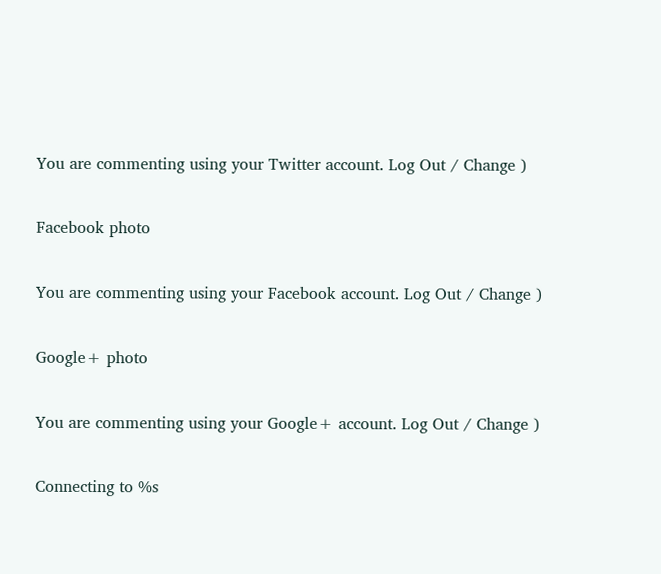You are commenting using your Twitter account. Log Out / Change )

Facebook photo

You are commenting using your Facebook account. Log Out / Change )

Google+ photo

You are commenting using your Google+ account. Log Out / Change )

Connecting to %s